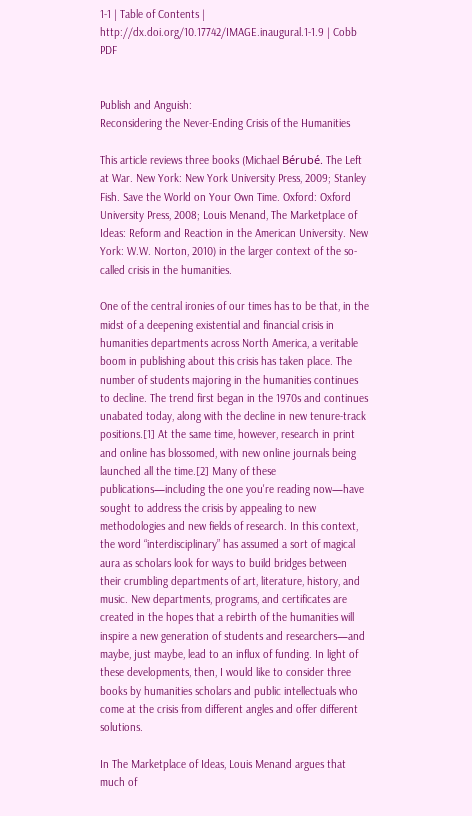1-1 | Table of Contents | http://dx.doi.org/10.17742/IMAGE.inaugural.1-1.9 | Cobb PDF


Publish and Anguish:
Reconsidering the Never-Ending Crisis of the Humanities

This article reviews three books (Michael Bérubé. The Left at War. New York: New York University Press, 2009; Stanley Fish. Save the World on Your Own Time. Oxford: Oxford University Press, 2008; Louis Menand, The Marketplace of Ideas: Reform and Reaction in the American University. New York: W.W. Norton, 2010) in the larger context of the so-called crisis in the humanities.

One of the central ironies of our times has to be that, in the midst of a deepening existential and financial crisis in humanities departments across North America, a veritable boom in publishing about this crisis has taken place. The number of students majoring in the humanities continues to decline. The trend first began in the 1970s and continues unabated today, along with the decline in new tenure-track positions.[1] At the same time, however, research in print and online has blossomed, with new online journals being launched all the time.[2] Many of these publications—including the one you're reading now—have sought to address the crisis by appealing to new methodologies and new fields of research. In this context, the word “interdisciplinary” has assumed a sort of magical aura as scholars look for ways to build bridges between their crumbling departments of art, literature, history, and music. New departments, programs, and certificates are created in the hopes that a rebirth of the humanities will inspire a new generation of students and researchers—and maybe, just maybe, lead to an influx of funding. In light of these developments, then, I would like to consider three books by humanities scholars and public intellectuals who come at the crisis from different angles and offer different solutions.

In The Marketplace of Ideas, Louis Menand argues that much of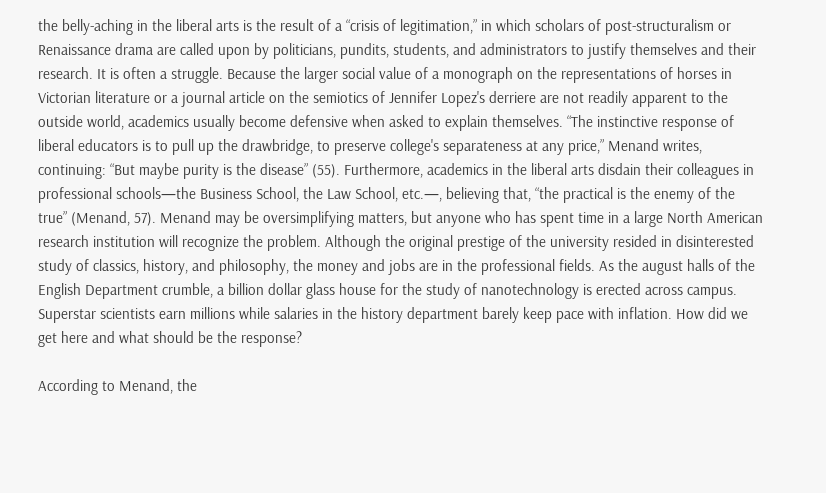the belly-aching in the liberal arts is the result of a “crisis of legitimation,” in which scholars of post-structuralism or Renaissance drama are called upon by politicians, pundits, students, and administrators to justify themselves and their research. It is often a struggle. Because the larger social value of a monograph on the representations of horses in Victorian literature or a journal article on the semiotics of Jennifer Lopez's derriere are not readily apparent to the outside world, academics usually become defensive when asked to explain themselves. “The instinctive response of liberal educators is to pull up the drawbridge, to preserve college's separateness at any price,” Menand writes, continuing: “But maybe purity is the disease” (55). Furthermore, academics in the liberal arts disdain their colleagues in professional schools—the Business School, the Law School, etc.—, believing that, “the practical is the enemy of the true” (Menand, 57). Menand may be oversimplifying matters, but anyone who has spent time in a large North American research institution will recognize the problem. Although the original prestige of the university resided in disinterested study of classics, history, and philosophy, the money and jobs are in the professional fields. As the august halls of the English Department crumble, a billion dollar glass house for the study of nanotechnology is erected across campus. Superstar scientists earn millions while salaries in the history department barely keep pace with inflation. How did we get here and what should be the response?

According to Menand, the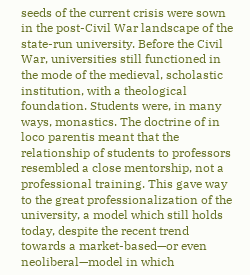seeds of the current crisis were sown in the post-Civil War landscape of the state-run university. Before the Civil War, universities still functioned in the mode of the medieval, scholastic institution, with a theological foundation. Students were, in many ways, monastics. The doctrine of in loco parentis meant that the relationship of students to professors resembled a close mentorship, not a professional training. This gave way to the great professionalization of the university, a model which still holds today, despite the recent trend towards a market-based—or even neoliberal—model in which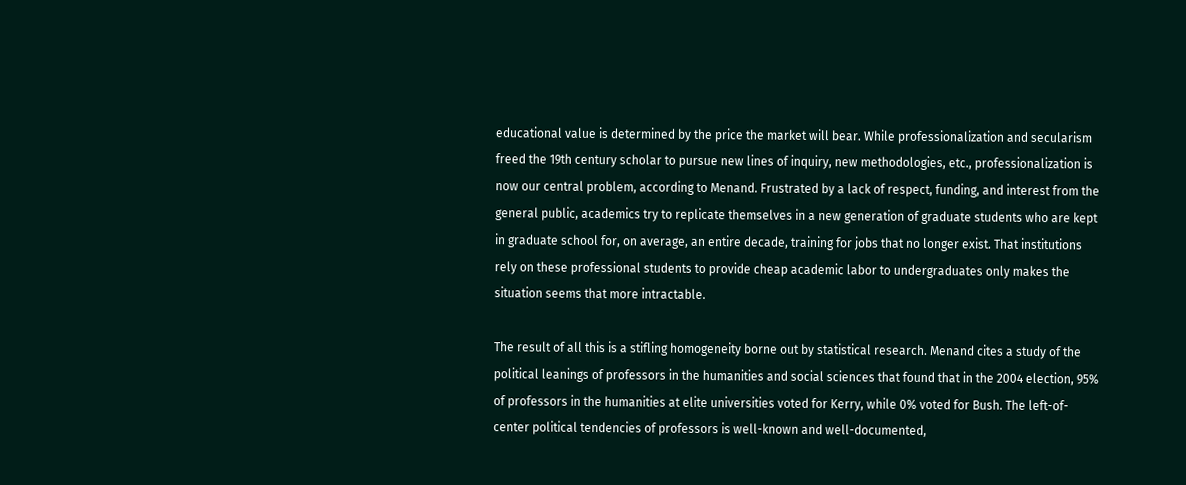educational value is determined by the price the market will bear. While professionalization and secularism freed the 19th century scholar to pursue new lines of inquiry, new methodologies, etc., professionalization is now our central problem, according to Menand. Frustrated by a lack of respect, funding, and interest from the general public, academics try to replicate themselves in a new generation of graduate students who are kept in graduate school for, on average, an entire decade, training for jobs that no longer exist. That institutions rely on these professional students to provide cheap academic labor to undergraduates only makes the situation seems that more intractable.

The result of all this is a stifling homogeneity borne out by statistical research. Menand cites a study of the political leanings of professors in the humanities and social sciences that found that in the 2004 election, 95% of professors in the humanities at elite universities voted for Kerry, while 0% voted for Bush. The left-of-center political tendencies of professors is well-known and well-documented,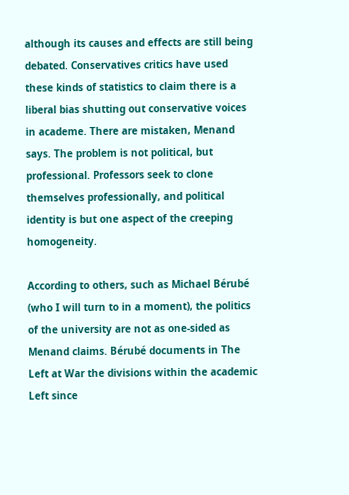although its causes and effects are still being debated. Conservatives critics have used these kinds of statistics to claim there is a liberal bias shutting out conservative voices in academe. There are mistaken, Menand says. The problem is not political, but professional. Professors seek to clone themselves professionally, and political identity is but one aspect of the creeping homogeneity.

According to others, such as Michael Bérubé (who I will turn to in a moment), the politics of the university are not as one-sided as Menand claims. Bérubé documents in The Left at War the divisions within the academic Left since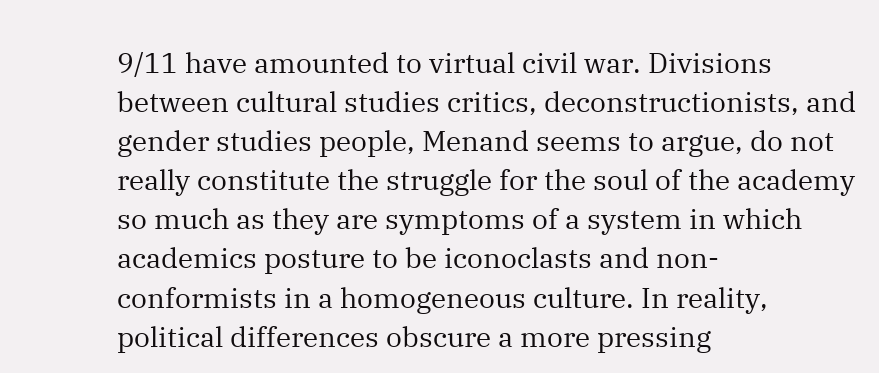9/11 have amounted to virtual civil war. Divisions between cultural studies critics, deconstructionists, and gender studies people, Menand seems to argue, do not really constitute the struggle for the soul of the academy so much as they are symptoms of a system in which academics posture to be iconoclasts and non-conformists in a homogeneous culture. In reality, political differences obscure a more pressing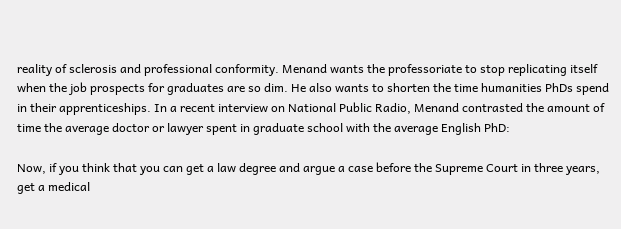reality of sclerosis and professional conformity. Menand wants the professoriate to stop replicating itself when the job prospects for graduates are so dim. He also wants to shorten the time humanities PhDs spend in their apprenticeships. In a recent interview on National Public Radio, Menand contrasted the amount of time the average doctor or lawyer spent in graduate school with the average English PhD:

Now, if you think that you can get a law degree and argue a case before the Supreme Court in three years, get a medical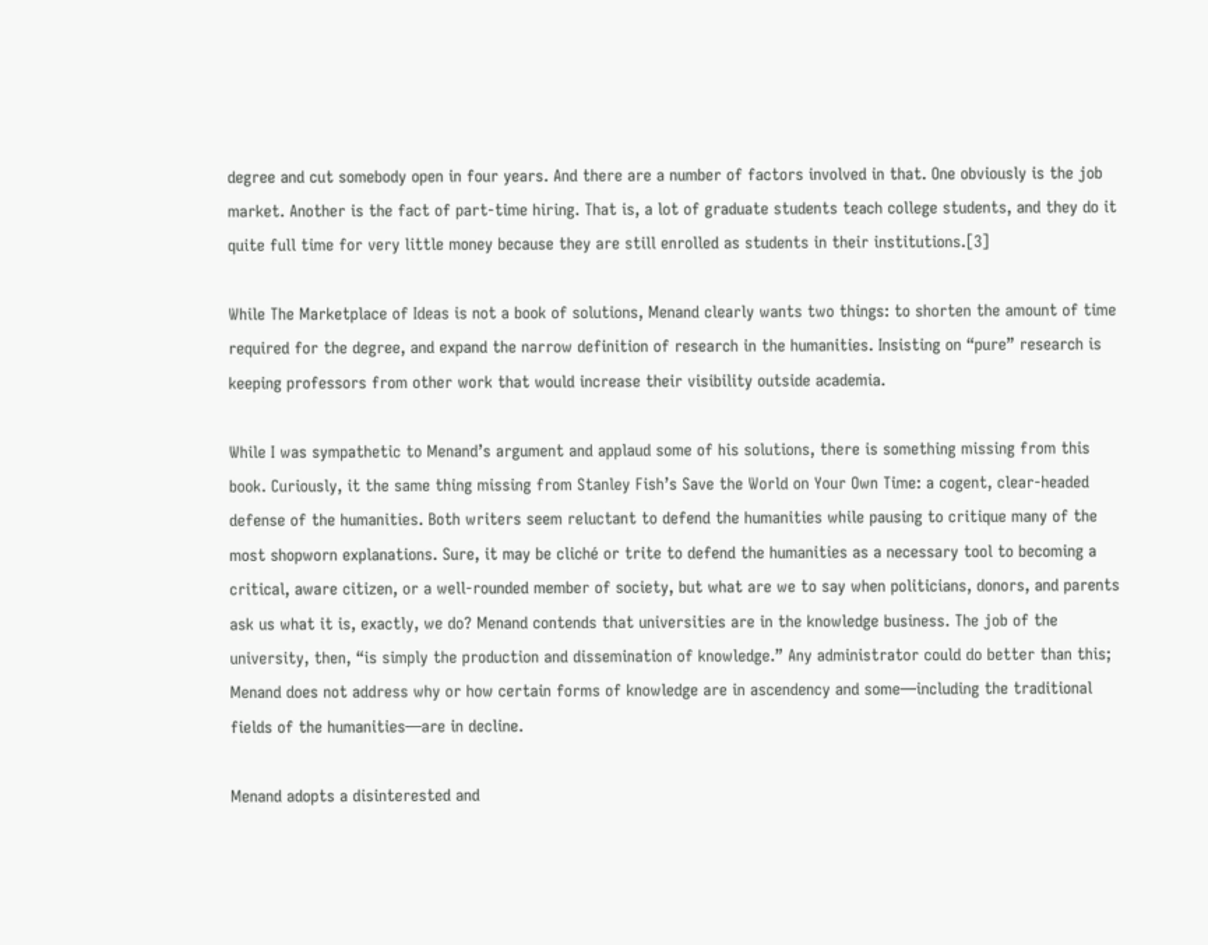degree and cut somebody open in four years. And there are a number of factors involved in that. One obviously is the job market. Another is the fact of part-time hiring. That is, a lot of graduate students teach college students, and they do it quite full time for very little money because they are still enrolled as students in their institutions.[3]

While The Marketplace of Ideas is not a book of solutions, Menand clearly wants two things: to shorten the amount of time required for the degree, and expand the narrow definition of research in the humanities. Insisting on “pure” research is keeping professors from other work that would increase their visibility outside academia.

While I was sympathetic to Menand’s argument and applaud some of his solutions, there is something missing from this book. Curiously, it the same thing missing from Stanley Fish’s Save the World on Your Own Time: a cogent, clear-headed defense of the humanities. Both writers seem reluctant to defend the humanities while pausing to critique many of the most shopworn explanations. Sure, it may be cliché or trite to defend the humanities as a necessary tool to becoming a critical, aware citizen, or a well-rounded member of society, but what are we to say when politicians, donors, and parents ask us what it is, exactly, we do? Menand contends that universities are in the knowledge business. The job of the university, then, “is simply the production and dissemination of knowledge.” Any administrator could do better than this; Menand does not address why or how certain forms of knowledge are in ascendency and some—including the traditional fields of the humanities—are in decline.

Menand adopts a disinterested and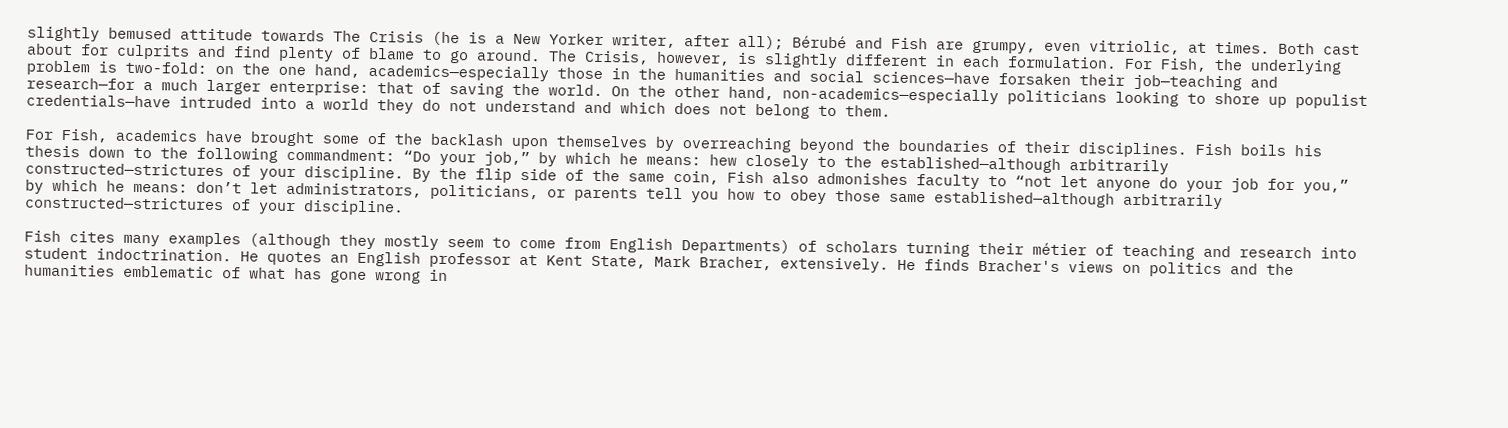slightly bemused attitude towards The Crisis (he is a New Yorker writer, after all); Bérubé and Fish are grumpy, even vitriolic, at times. Both cast about for culprits and find plenty of blame to go around. The Crisis, however, is slightly different in each formulation. For Fish, the underlying problem is two-fold: on the one hand, academics—especially those in the humanities and social sciences—have forsaken their job—teaching and research—for a much larger enterprise: that of saving the world. On the other hand, non-academics—especially politicians looking to shore up populist credentials—have intruded into a world they do not understand and which does not belong to them.

For Fish, academics have brought some of the backlash upon themselves by overreaching beyond the boundaries of their disciplines. Fish boils his thesis down to the following commandment: “Do your job,” by which he means: hew closely to the established—although arbitrarily constructed—strictures of your discipline. By the flip side of the same coin, Fish also admonishes faculty to “not let anyone do your job for you,” by which he means: don’t let administrators, politicians, or parents tell you how to obey those same established—although arbitrarily constructed—strictures of your discipline.

Fish cites many examples (although they mostly seem to come from English Departments) of scholars turning their métier of teaching and research into student indoctrination. He quotes an English professor at Kent State, Mark Bracher, extensively. He finds Bracher's views on politics and the humanities emblematic of what has gone wrong in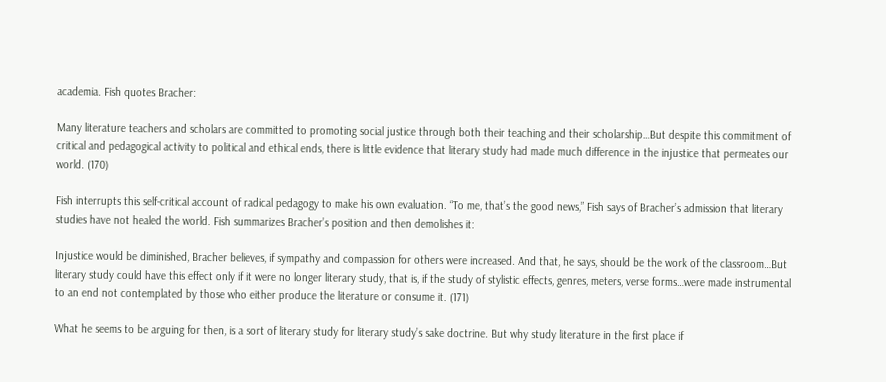academia. Fish quotes Bracher:

Many literature teachers and scholars are committed to promoting social justice through both their teaching and their scholarship…But despite this commitment of critical and pedagogical activity to political and ethical ends, there is little evidence that literary study had made much difference in the injustice that permeates our world. (170)

Fish interrupts this self-critical account of radical pedagogy to make his own evaluation. “To me, that’s the good news,” Fish says of Bracher’s admission that literary studies have not healed the world. Fish summarizes Bracher’s position and then demolishes it:

Injustice would be diminished, Bracher believes, if sympathy and compassion for others were increased. And that, he says, should be the work of the classroom…But literary study could have this effect only if it were no longer literary study, that is, if the study of stylistic effects, genres, meters, verse forms…were made instrumental to an end not contemplated by those who either produce the literature or consume it. (171)

What he seems to be arguing for then, is a sort of literary study for literary study’s sake doctrine. But why study literature in the first place if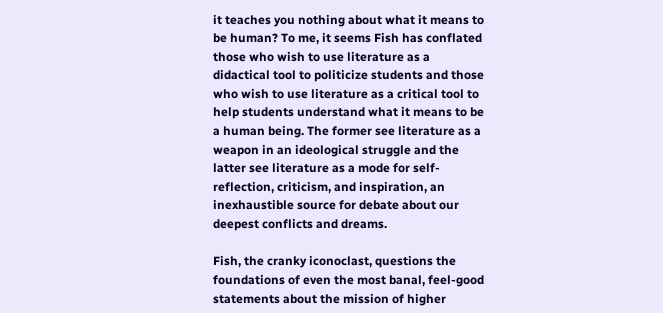it teaches you nothing about what it means to be human? To me, it seems Fish has conflated those who wish to use literature as a didactical tool to politicize students and those who wish to use literature as a critical tool to help students understand what it means to be a human being. The former see literature as a weapon in an ideological struggle and the latter see literature as a mode for self-reflection, criticism, and inspiration, an inexhaustible source for debate about our deepest conflicts and dreams.

Fish, the cranky iconoclast, questions the foundations of even the most banal, feel-good statements about the mission of higher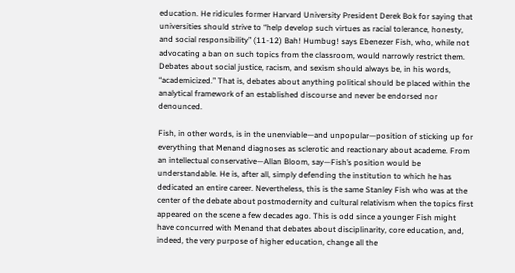education. He ridicules former Harvard University President Derek Bok for saying that universities should strive to “help develop such virtues as racial tolerance, honesty, and social responsibility” (11-12) Bah! Humbug! says Ebenezer Fish, who, while not advocating a ban on such topics from the classroom, would narrowly restrict them. Debates about social justice, racism, and sexism should always be, in his words, “academicized.” That is, debates about anything political should be placed within the analytical framework of an established discourse and never be endorsed nor denounced.

Fish, in other words, is in the unenviable—and unpopular—position of sticking up for everything that Menand diagnoses as sclerotic and reactionary about academe. From an intellectual conservative—Allan Bloom, say—Fish’s position would be understandable. He is, after all, simply defending the institution to which he has dedicated an entire career. Nevertheless, this is the same Stanley Fish who was at the center of the debate about postmodernity and cultural relativism when the topics first appeared on the scene a few decades ago. This is odd since a younger Fish might have concurred with Menand that debates about disciplinarity, core education, and, indeed, the very purpose of higher education, change all the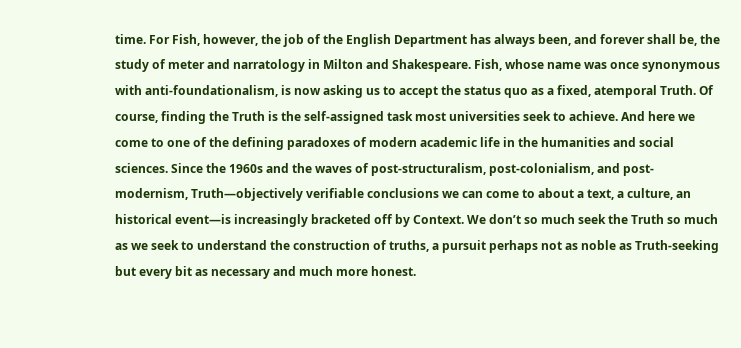time. For Fish, however, the job of the English Department has always been, and forever shall be, the study of meter and narratology in Milton and Shakespeare. Fish, whose name was once synonymous with anti-foundationalism, is now asking us to accept the status quo as a fixed, atemporal Truth. Of course, finding the Truth is the self-assigned task most universities seek to achieve. And here we come to one of the defining paradoxes of modern academic life in the humanities and social sciences. Since the 1960s and the waves of post-structuralism, post-colonialism, and post-modernism, Truth—objectively verifiable conclusions we can come to about a text, a culture, an historical event—is increasingly bracketed off by Context. We don’t so much seek the Truth so much as we seek to understand the construction of truths, a pursuit perhaps not as noble as Truth-seeking but every bit as necessary and much more honest.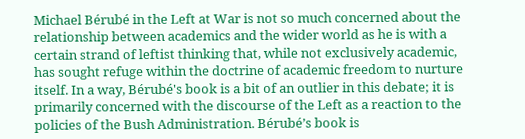Michael Bérubé in the Left at War is not so much concerned about the relationship between academics and the wider world as he is with a certain strand of leftist thinking that, while not exclusively academic, has sought refuge within the doctrine of academic freedom to nurture itself. In a way, Bérubé's book is a bit of an outlier in this debate; it is primarily concerned with the discourse of the Left as a reaction to the policies of the Bush Administration. Bérubé’s book is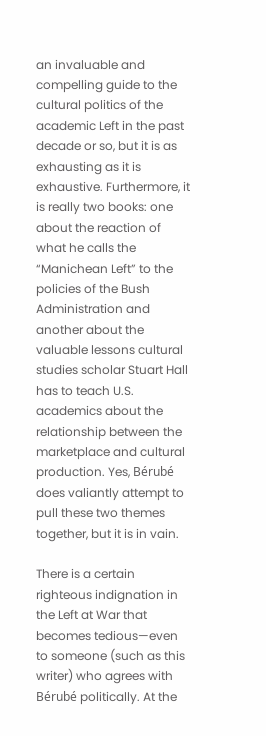an invaluable and compelling guide to the cultural politics of the academic Left in the past decade or so, but it is as exhausting as it is exhaustive. Furthermore, it is really two books: one about the reaction of what he calls the “Manichean Left” to the policies of the Bush Administration and another about the valuable lessons cultural studies scholar Stuart Hall has to teach U.S. academics about the relationship between the marketplace and cultural production. Yes, Bérubé does valiantly attempt to pull these two themes together, but it is in vain.

There is a certain righteous indignation in the Left at War that becomes tedious—even to someone (such as this writer) who agrees with Bérubé politically. At the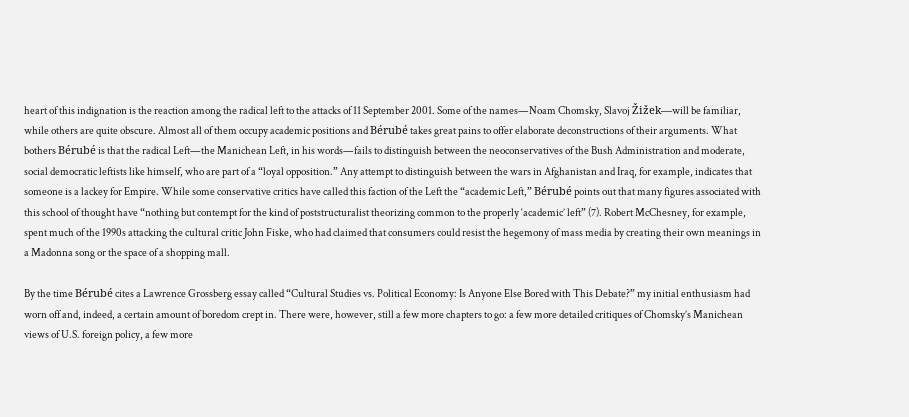heart of this indignation is the reaction among the radical left to the attacks of 11 September 2001. Some of the names—Noam Chomsky, Slavoj Žižek—will be familiar, while others are quite obscure. Almost all of them occupy academic positions and Bérubé takes great pains to offer elaborate deconstructions of their arguments. What bothers Bérubé is that the radical Left—the Manichean Left, in his words—fails to distinguish between the neoconservatives of the Bush Administration and moderate, social democratic leftists like himself, who are part of a “loyal opposition.” Any attempt to distinguish between the wars in Afghanistan and Iraq, for example, indicates that someone is a lackey for Empire. While some conservative critics have called this faction of the Left the “academic Left,” Bérubé points out that many figures associated with this school of thought have “nothing but contempt for the kind of poststructuralist theorizing common to the properly ‘academic’ left” (7). Robert McChesney, for example, spent much of the 1990s attacking the cultural critic John Fiske, who had claimed that consumers could resist the hegemony of mass media by creating their own meanings in a Madonna song or the space of a shopping mall.

By the time Bérubé cites a Lawrence Grossberg essay called “Cultural Studies vs. Political Economy: Is Anyone Else Bored with This Debate?” my initial enthusiasm had worn off and, indeed, a certain amount of boredom crept in. There were, however, still a few more chapters to go: a few more detailed critiques of Chomsky’s Manichean views of U.S. foreign policy, a few more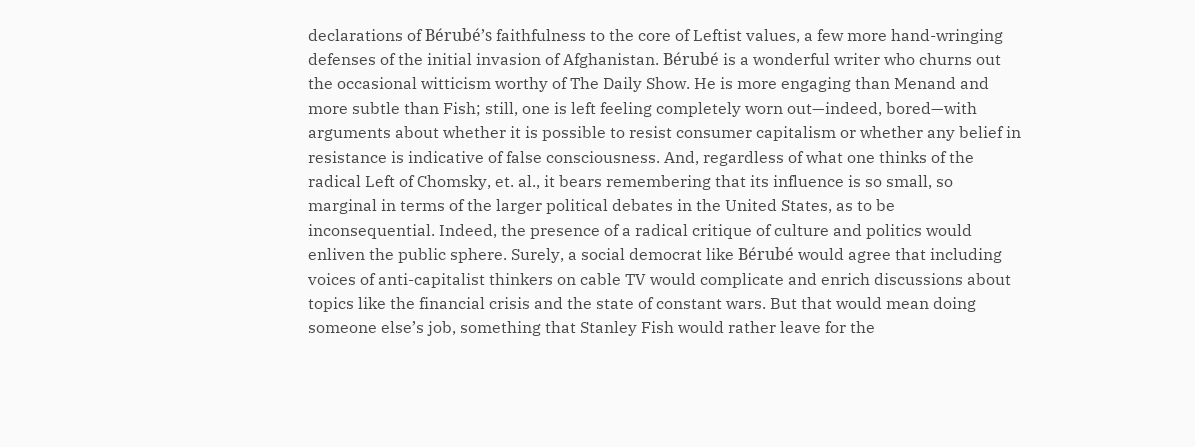declarations of Bérubé’s faithfulness to the core of Leftist values, a few more hand-wringing defenses of the initial invasion of Afghanistan. Bérubé is a wonderful writer who churns out the occasional witticism worthy of The Daily Show. He is more engaging than Menand and more subtle than Fish; still, one is left feeling completely worn out—indeed, bored—with arguments about whether it is possible to resist consumer capitalism or whether any belief in resistance is indicative of false consciousness. And, regardless of what one thinks of the radical Left of Chomsky, et. al., it bears remembering that its influence is so small, so marginal in terms of the larger political debates in the United States, as to be inconsequential. Indeed, the presence of a radical critique of culture and politics would enliven the public sphere. Surely, a social democrat like Bérubé would agree that including voices of anti-capitalist thinkers on cable TV would complicate and enrich discussions about topics like the financial crisis and the state of constant wars. But that would mean doing someone else’s job, something that Stanley Fish would rather leave for the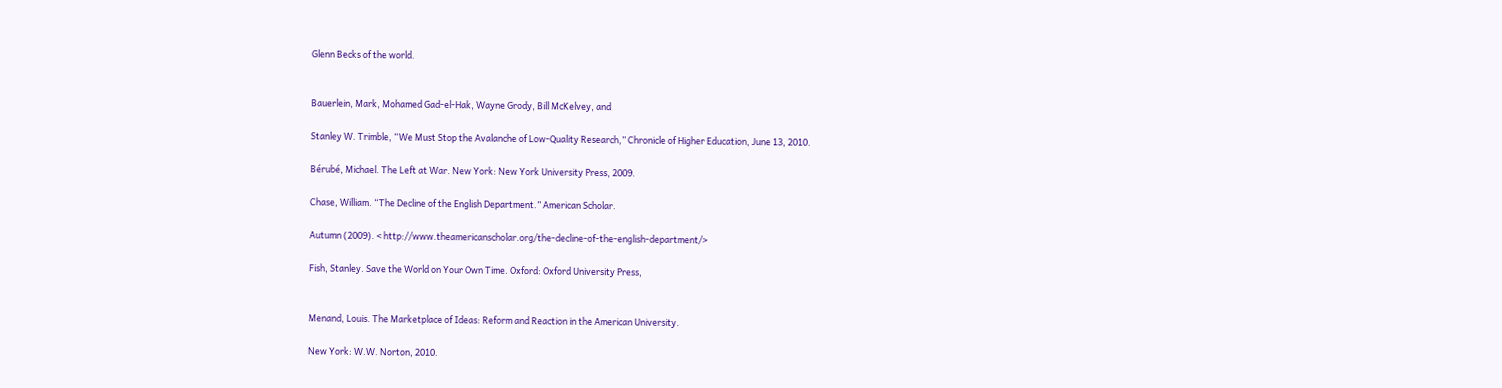Glenn Becks of the world.


Bauerlein, Mark, Mohamed Gad-el-Hak, Wayne Grody, Bill McKelvey, and

Stanley W. Trimble, “We Must Stop the Avalanche of Low-Quality Research,” Chronicle of Higher Education, June 13, 2010.

Bérubé, Michael. The Left at War. New York: New York University Press, 2009.

Chase, William. “The Decline of the English Department.” American Scholar.

Autumn (2009). < http://www.theamericanscholar.org/the-decline-of-the-english-department/>

Fish, Stanley. Save the World on Your Own Time. Oxford: Oxford University Press,


Menand, Louis. The Marketplace of Ideas: Reform and Reaction in the American University.

New York: W.W. Norton, 2010.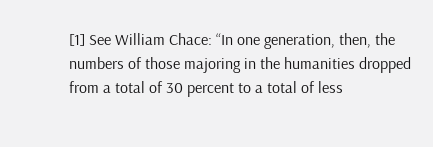[1] See William Chace: “In one generation, then, the numbers of those majoring in the humanities dropped from a total of 30 percent to a total of less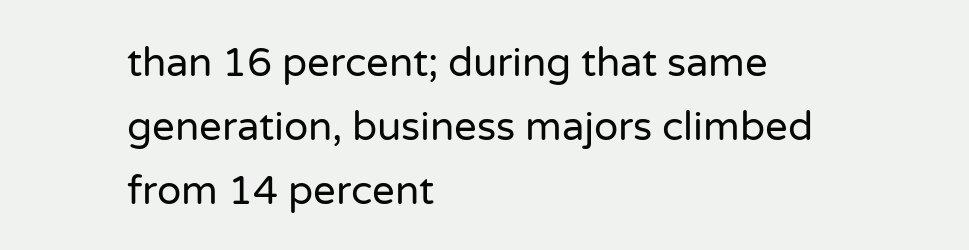than 16 percent; during that same generation, business majors climbed from 14 percent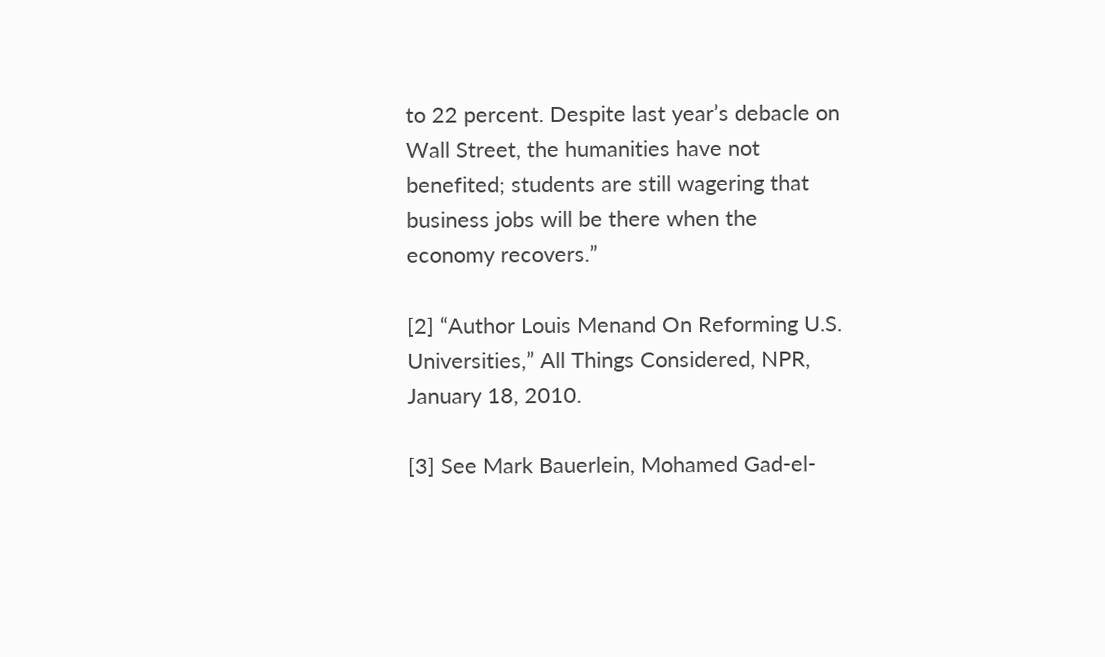to 22 percent. Despite last year’s debacle on Wall Street, the humanities have not benefited; students are still wagering that business jobs will be there when the economy recovers.”

[2] “Author Louis Menand On Reforming U.S. Universities,” All Things Considered, NPR, January 18, 2010.

[3] See Mark Bauerlein, Mohamed Gad-el-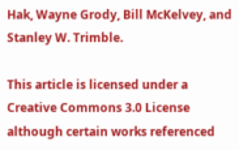Hak, Wayne Grody, Bill McKelvey, and Stanley W. Trimble.

This article is licensed under a  Creative Commons 3.0 License although certain works referenced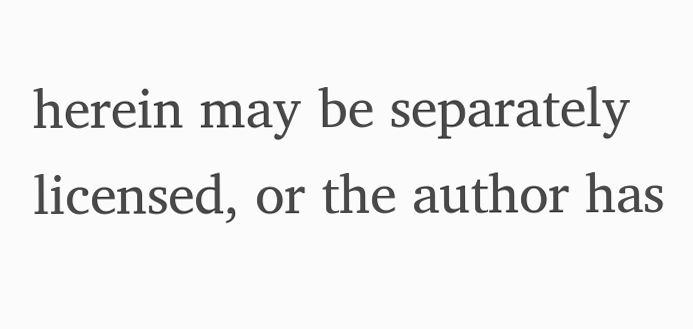herein may be separately licensed, or the author has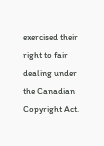exercised their right to fair dealing under the Canadian Copyright Act.